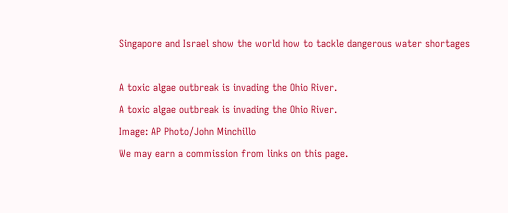Singapore and Israel show the world how to tackle dangerous water shortages

A toxic algae outbreak is invading the Ohio River.
A toxic algae outbreak is invading the Ohio River.
Image: AP Photo/John Minchillo
We may earn a commission from links on this page.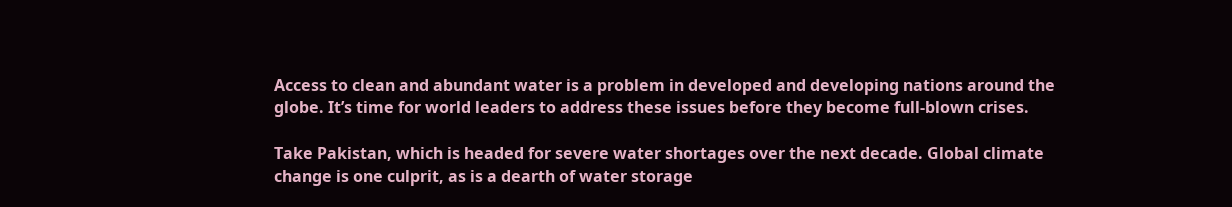Access to clean and abundant water is a problem in developed and developing nations around the globe. It’s time for world leaders to address these issues before they become full-blown crises.

Take Pakistan, which is headed for severe water shortages over the next decade. Global climate change is one culprit, as is a dearth of water storage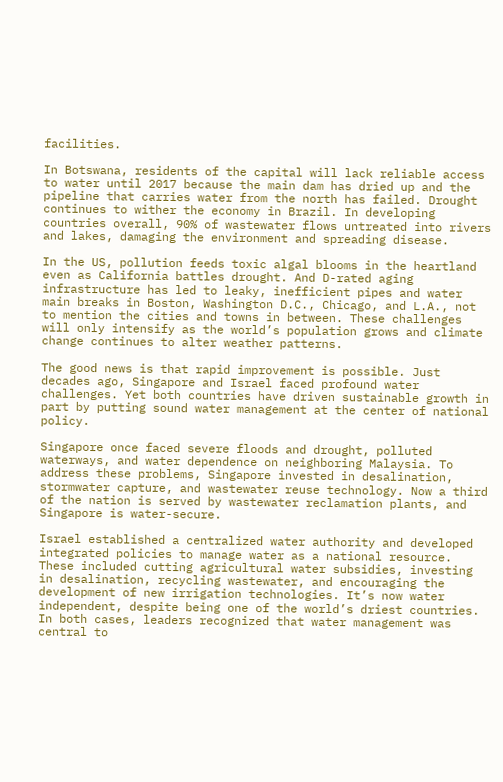facilities.

In Botswana, residents of the capital will lack reliable access to water until 2017 because the main dam has dried up and the pipeline that carries water from the north has failed. Drought continues to wither the economy in Brazil. In developing countries overall, 90% of wastewater flows untreated into rivers and lakes, damaging the environment and spreading disease.

In the US, pollution feeds toxic algal blooms in the heartland even as California battles drought. And D-rated aging infrastructure has led to leaky, inefficient pipes and water main breaks in Boston, Washington D.C., Chicago, and L.A., not to mention the cities and towns in between. These challenges will only intensify as the world’s population grows and climate change continues to alter weather patterns.

The good news is that rapid improvement is possible. Just decades ago, Singapore and Israel faced profound water challenges. Yet both countries have driven sustainable growth in part by putting sound water management at the center of national policy.

Singapore once faced severe floods and drought, polluted waterways, and water dependence on neighboring Malaysia. To address these problems, Singapore invested in desalination, stormwater capture, and wastewater reuse technology. Now a third of the nation is served by wastewater reclamation plants, and Singapore is water-secure.

Israel established a centralized water authority and developed integrated policies to manage water as a national resource. These included cutting agricultural water subsidies, investing in desalination, recycling wastewater, and encouraging the development of new irrigation technologies. It’s now water independent, despite being one of the world’s driest countries. In both cases, leaders recognized that water management was central to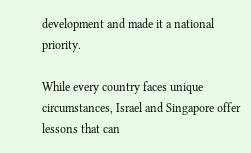development and made it a national priority.

While every country faces unique circumstances, Israel and Singapore offer lessons that can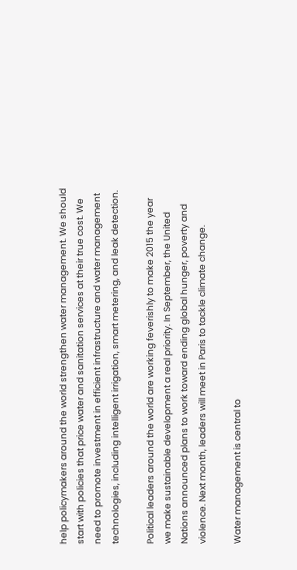help policymakers around the world strengthen water management. We should start with policies that price water and sanitation services at their true cost. We need to promote investment in efficient infrastructure and water management technologies, including intelligent irrigation, smart metering, and leak detection.

Political leaders around the world are working feverishly to make 2015 the year we make sustainable development a real priority. In September, the United Nations announced plans to work toward ending global hunger, poverty and violence. Next month, leaders will meet in Paris to tackle climate change.

Water management is central to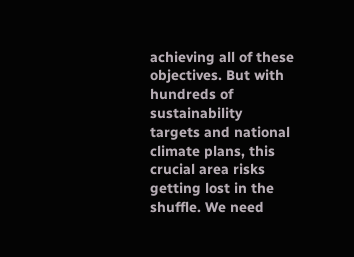achieving all of these objectives. But with hundreds of sustainability targets and national climate plans, this crucial area risks getting lost in the shuffle. We need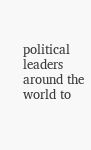political leaders around the world to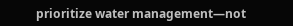prioritize water management—not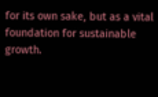for its own sake, but as a vital foundation for sustainable growth.